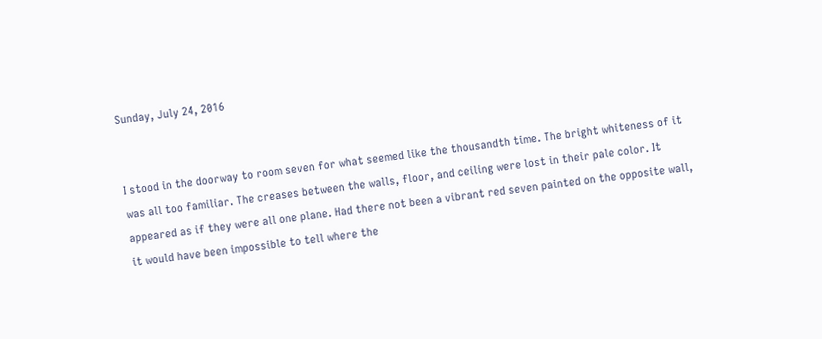Sunday, July 24, 2016


I stood in the doorway to room seven for what seemed like the thousandth time. The bright whiteness of it was all too familiar. The creases between the walls, floor, and ceiling were lost in their pale color. It appeared as if they were all one plane. Had there not been a vibrant red seven painted on the opposite wall, it would have been impossible to tell where the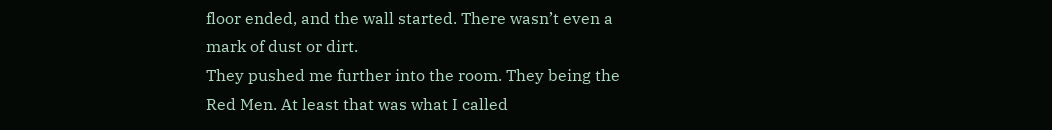floor ended, and the wall started. There wasn’t even a mark of dust or dirt.
They pushed me further into the room. They being the Red Men. At least that was what I called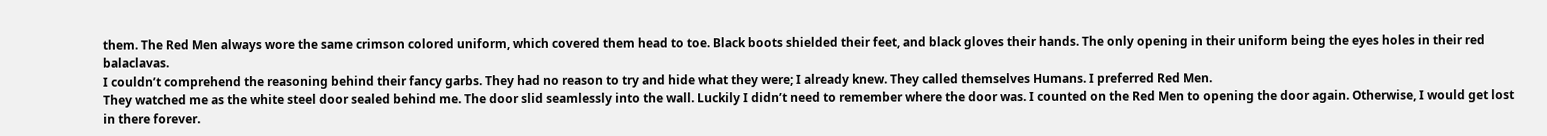them. The Red Men always wore the same crimson colored uniform, which covered them head to toe. Black boots shielded their feet, and black gloves their hands. The only opening in their uniform being the eyes holes in their red balaclavas.
I couldn’t comprehend the reasoning behind their fancy garbs. They had no reason to try and hide what they were; I already knew. They called themselves Humans. I preferred Red Men.
They watched me as the white steel door sealed behind me. The door slid seamlessly into the wall. Luckily I didn’t need to remember where the door was. I counted on the Red Men to opening the door again. Otherwise, I would get lost in there forever.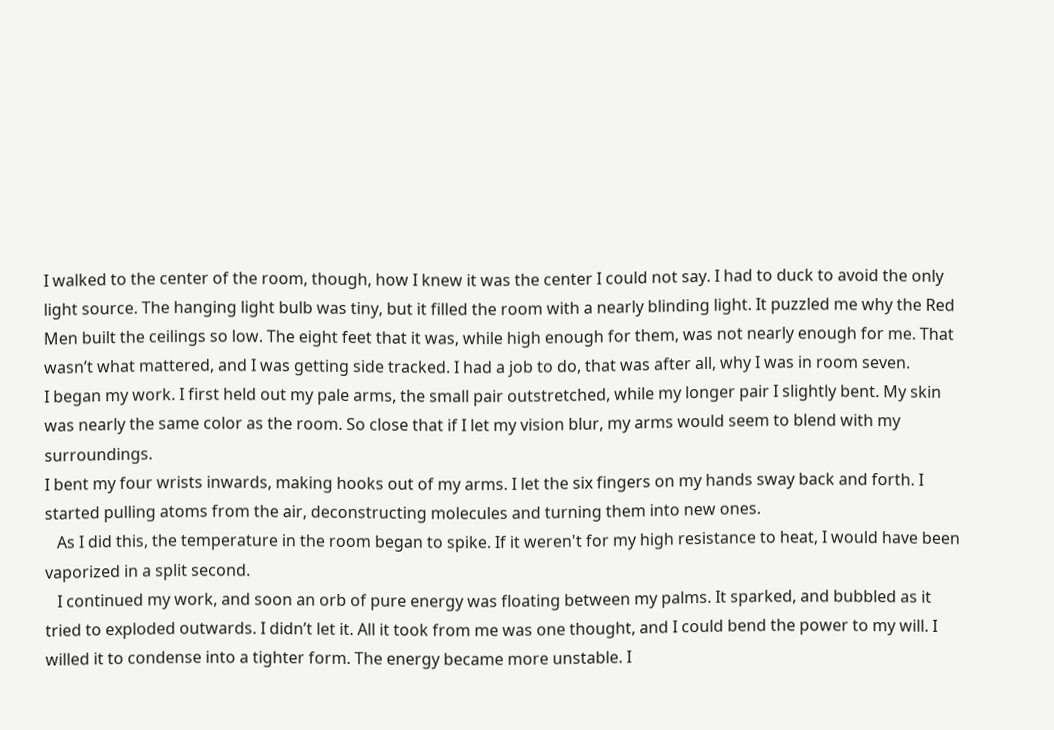I walked to the center of the room, though, how I knew it was the center I could not say. I had to duck to avoid the only light source. The hanging light bulb was tiny, but it filled the room with a nearly blinding light. It puzzled me why the Red Men built the ceilings so low. The eight feet that it was, while high enough for them, was not nearly enough for me. That wasn’t what mattered, and I was getting side tracked. I had a job to do, that was after all, why I was in room seven.
I began my work. I first held out my pale arms, the small pair outstretched, while my longer pair I slightly bent. My skin was nearly the same color as the room. So close that if I let my vision blur, my arms would seem to blend with my surroundings.
I bent my four wrists inwards, making hooks out of my arms. I let the six fingers on my hands sway back and forth. I started pulling atoms from the air, deconstructing molecules and turning them into new ones.
   As I did this, the temperature in the room began to spike. If it weren't for my high resistance to heat, I would have been vaporized in a split second.
   I continued my work, and soon an orb of pure energy was floating between my palms. It sparked, and bubbled as it tried to exploded outwards. I didn’t let it. All it took from me was one thought, and I could bend the power to my will. I willed it to condense into a tighter form. The energy became more unstable. I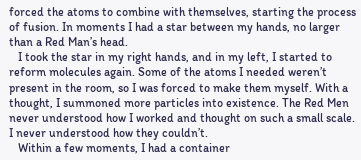forced the atoms to combine with themselves, starting the process of fusion. In moments I had a star between my hands, no larger than a Red Man’s head.
   I took the star in my right hands, and in my left, I started to reform molecules again. Some of the atoms I needed weren’t present in the room, so I was forced to make them myself. With a thought, I summoned more particles into existence. The Red Men never understood how I worked and thought on such a small scale. I never understood how they couldn’t.
   Within a few moments, I had a container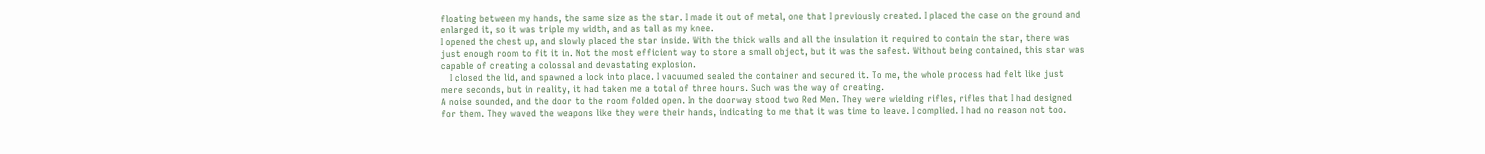floating between my hands, the same size as the star. I made it out of metal, one that I previously created. I placed the case on the ground and enlarged it, so it was triple my width, and as tall as my knee.
I opened the chest up, and slowly placed the star inside. With the thick walls and all the insulation it required to contain the star, there was just enough room to fit it in. Not the most efficient way to store a small object, but it was the safest. Without being contained, this star was capable of creating a colossal and devastating explosion.
   I closed the lid, and spawned a lock into place. I vacuumed sealed the container and secured it. To me, the whole process had felt like just mere seconds, but in reality, it had taken me a total of three hours. Such was the way of creating.
A noise sounded, and the door to the room folded open. In the doorway stood two Red Men. They were wielding rifles, rifles that I had designed for them. They waved the weapons like they were their hands, indicating to me that it was time to leave. I complied. I had no reason not too.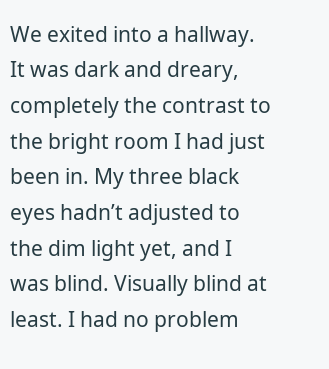We exited into a hallway. It was dark and dreary, completely the contrast to the bright room I had just been in. My three black eyes hadn’t adjusted to the dim light yet, and I was blind. Visually blind at least. I had no problem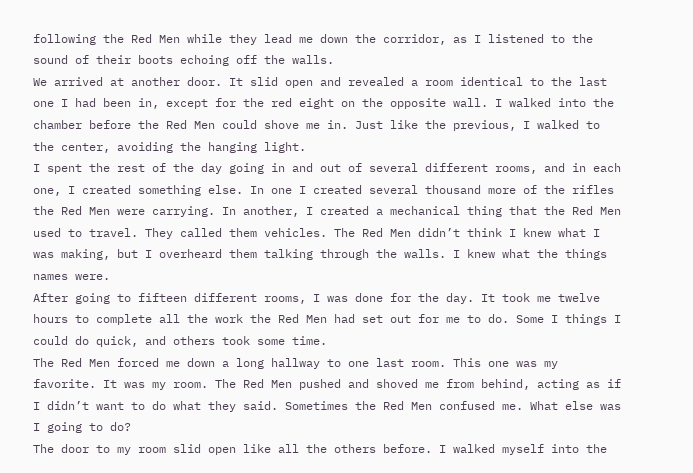following the Red Men while they lead me down the corridor, as I listened to the sound of their boots echoing off the walls.
We arrived at another door. It slid open and revealed a room identical to the last one I had been in, except for the red eight on the opposite wall. I walked into the chamber before the Red Men could shove me in. Just like the previous, I walked to the center, avoiding the hanging light.
I spent the rest of the day going in and out of several different rooms, and in each one, I created something else. In one I created several thousand more of the rifles the Red Men were carrying. In another, I created a mechanical thing that the Red Men used to travel. They called them vehicles. The Red Men didn’t think I knew what I was making, but I overheard them talking through the walls. I knew what the things names were.
After going to fifteen different rooms, I was done for the day. It took me twelve hours to complete all the work the Red Men had set out for me to do. Some I things I could do quick, and others took some time.
The Red Men forced me down a long hallway to one last room. This one was my favorite. It was my room. The Red Men pushed and shoved me from behind, acting as if I didn’t want to do what they said. Sometimes the Red Men confused me. What else was I going to do?
The door to my room slid open like all the others before. I walked myself into the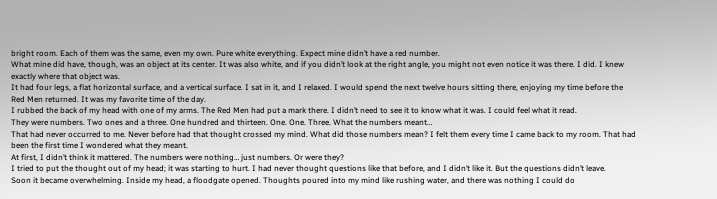bright room. Each of them was the same, even my own. Pure white everything. Expect mine didn’t have a red number.
What mine did have, though, was an object at its center. It was also white, and if you didn’t look at the right angle, you might not even notice it was there. I did. I knew exactly where that object was.
It had four legs, a flat horizontal surface, and a vertical surface. I sat in it, and I relaxed. I would spend the next twelve hours sitting there, enjoying my time before the Red Men returned. It was my favorite time of the day.
I rubbed the back of my head with one of my arms. The Red Men had put a mark there. I didn’t need to see it to know what it was. I could feel what it read.
They were numbers. Two ones and a three. One hundred and thirteen. One. One. Three. What the numbers meant…
That had never occurred to me. Never before had that thought crossed my mind. What did those numbers mean? I felt them every time I came back to my room. That had been the first time I wondered what they meant.
At first, I didn’t think it mattered. The numbers were nothing… just numbers. Or were they?
I tried to put the thought out of my head; it was starting to hurt. I had never thought questions like that before, and I didn’t like it. But the questions didn’t leave.
Soon it became overwhelming. Inside my head, a floodgate opened. Thoughts poured into my mind like rushing water, and there was nothing I could do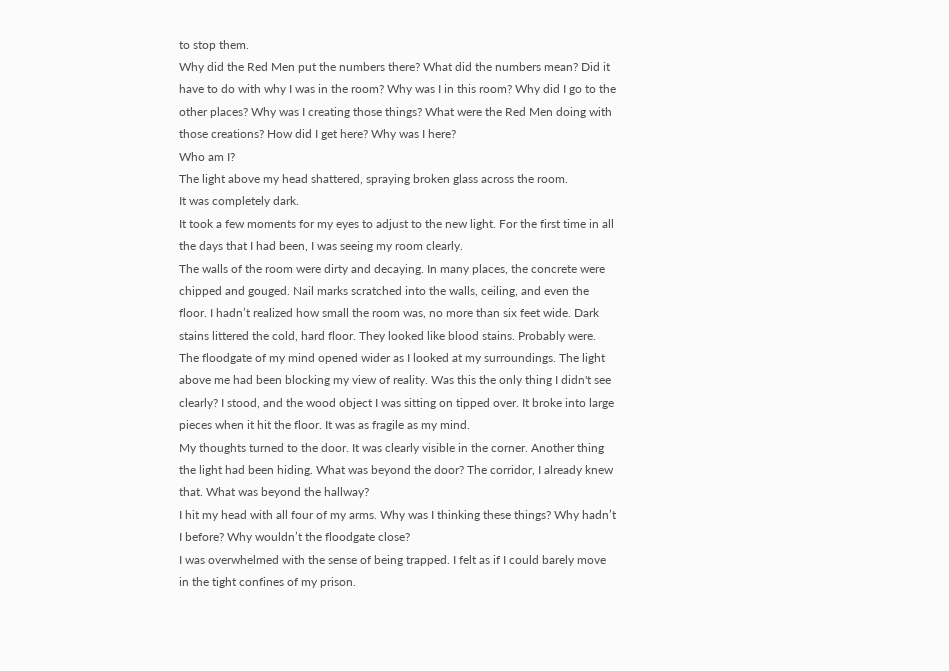to stop them.
Why did the Red Men put the numbers there? What did the numbers mean? Did it have to do with why I was in the room? Why was I in this room? Why did I go to the other places? Why was I creating those things? What were the Red Men doing with those creations? How did I get here? Why was I here?
Who am I?
The light above my head shattered, spraying broken glass across the room.
It was completely dark.
It took a few moments for my eyes to adjust to the new light. For the first time in all the days that I had been, I was seeing my room clearly.
The walls of the room were dirty and decaying. In many places, the concrete were chipped and gouged. Nail marks scratched into the walls, ceiling, and even the floor. I hadn’t realized how small the room was, no more than six feet wide. Dark stains littered the cold, hard floor. They looked like blood stains. Probably were.
The floodgate of my mind opened wider as I looked at my surroundings. The light above me had been blocking my view of reality. Was this the only thing I didn't see clearly? I stood, and the wood object I was sitting on tipped over. It broke into large pieces when it hit the floor. It was as fragile as my mind.
My thoughts turned to the door. It was clearly visible in the corner. Another thing the light had been hiding. What was beyond the door? The corridor, I already knew that. What was beyond the hallway?
I hit my head with all four of my arms. Why was I thinking these things? Why hadn’t I before? Why wouldn’t the floodgate close?
I was overwhelmed with the sense of being trapped. I felt as if I could barely move in the tight confines of my prison.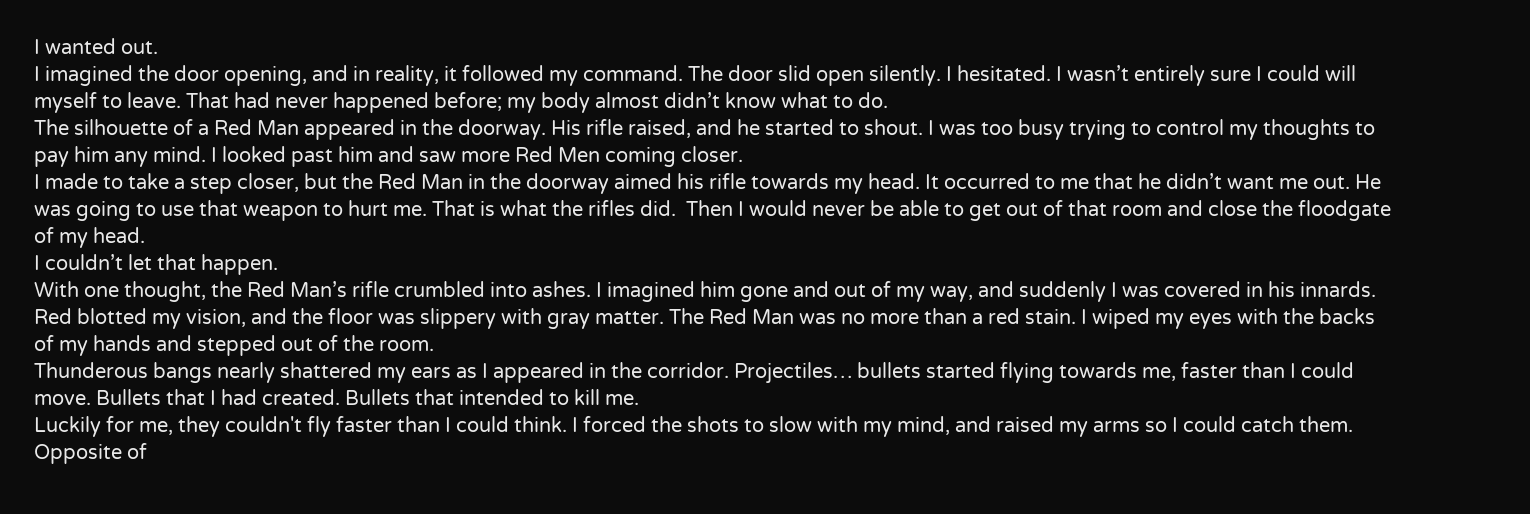I wanted out.
I imagined the door opening, and in reality, it followed my command. The door slid open silently. I hesitated. I wasn’t entirely sure I could will myself to leave. That had never happened before; my body almost didn’t know what to do.
The silhouette of a Red Man appeared in the doorway. His rifle raised, and he started to shout. I was too busy trying to control my thoughts to pay him any mind. I looked past him and saw more Red Men coming closer.
I made to take a step closer, but the Red Man in the doorway aimed his rifle towards my head. It occurred to me that he didn’t want me out. He was going to use that weapon to hurt me. That is what the rifles did.  Then I would never be able to get out of that room and close the floodgate of my head.
I couldn’t let that happen.
With one thought, the Red Man’s rifle crumbled into ashes. I imagined him gone and out of my way, and suddenly I was covered in his innards. Red blotted my vision, and the floor was slippery with gray matter. The Red Man was no more than a red stain. I wiped my eyes with the backs of my hands and stepped out of the room.
Thunderous bangs nearly shattered my ears as I appeared in the corridor. Projectiles… bullets started flying towards me, faster than I could move. Bullets that I had created. Bullets that intended to kill me.
Luckily for me, they couldn't fly faster than I could think. I forced the shots to slow with my mind, and raised my arms so I could catch them. Opposite of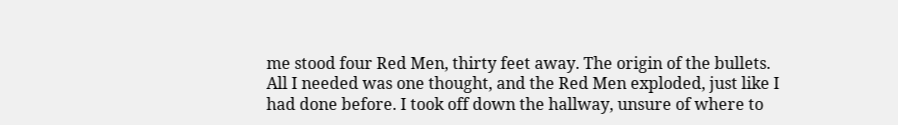me stood four Red Men, thirty feet away. The origin of the bullets.
All I needed was one thought, and the Red Men exploded, just like I had done before. I took off down the hallway, unsure of where to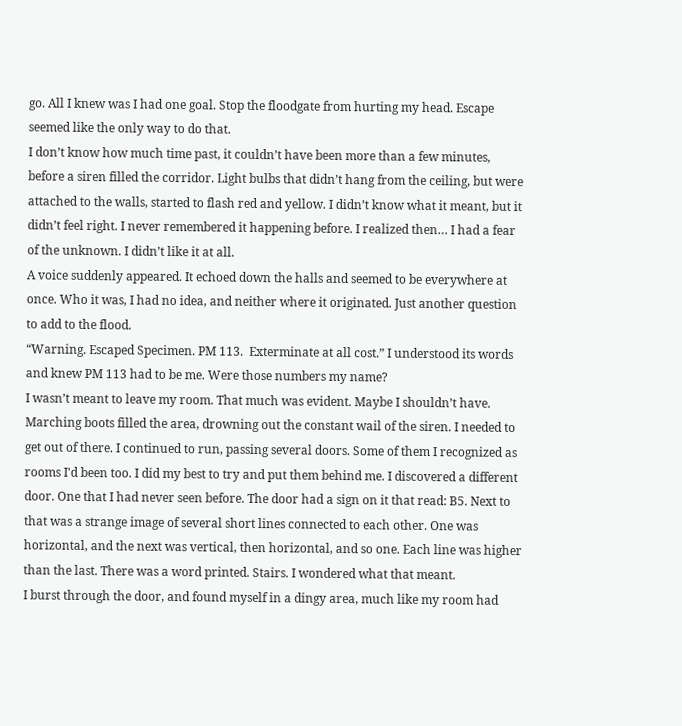go. All I knew was I had one goal. Stop the floodgate from hurting my head. Escape seemed like the only way to do that.
I don’t know how much time past, it couldn’t have been more than a few minutes, before a siren filled the corridor. Light bulbs that didn’t hang from the ceiling, but were attached to the walls, started to flash red and yellow. I didn’t know what it meant, but it didn’t feel right. I never remembered it happening before. I realized then… I had a fear of the unknown. I didn’t like it at all.
A voice suddenly appeared. It echoed down the halls and seemed to be everywhere at once. Who it was, I had no idea, and neither where it originated. Just another question to add to the flood.
“Warning. Escaped Specimen. PM 113.  Exterminate at all cost.” I understood its words and knew PM 113 had to be me. Were those numbers my name?
I wasn’t meant to leave my room. That much was evident. Maybe I shouldn’t have.
Marching boots filled the area, drowning out the constant wail of the siren. I needed to get out of there. I continued to run, passing several doors. Some of them I recognized as rooms I'd been too. I did my best to try and put them behind me. I discovered a different door. One that I had never seen before. The door had a sign on it that read: B5. Next to that was a strange image of several short lines connected to each other. One was horizontal, and the next was vertical, then horizontal, and so one. Each line was higher than the last. There was a word printed. Stairs. I wondered what that meant.
I burst through the door, and found myself in a dingy area, much like my room had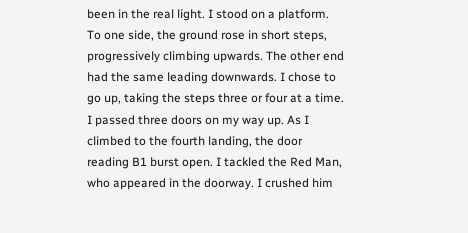been in the real light. I stood on a platform. To one side, the ground rose in short steps, progressively climbing upwards. The other end had the same leading downwards. I chose to go up, taking the steps three or four at a time.
I passed three doors on my way up. As I climbed to the fourth landing, the door reading B1 burst open. I tackled the Red Man, who appeared in the doorway. I crushed him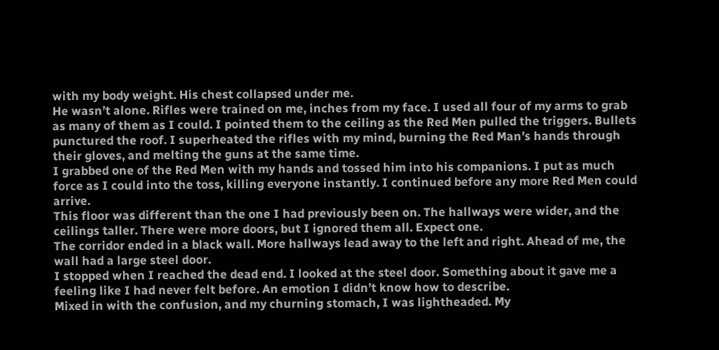with my body weight. His chest collapsed under me.
He wasn’t alone. Rifles were trained on me, inches from my face. I used all four of my arms to grab as many of them as I could. I pointed them to the ceiling as the Red Men pulled the triggers. Bullets punctured the roof. I superheated the rifles with my mind, burning the Red Man’s hands through their gloves, and melting the guns at the same time.
I grabbed one of the Red Men with my hands and tossed him into his companions. I put as much force as I could into the toss, killing everyone instantly. I continued before any more Red Men could arrive.
This floor was different than the one I had previously been on. The hallways were wider, and the ceilings taller. There were more doors, but I ignored them all. Expect one.
The corridor ended in a black wall. More hallways lead away to the left and right. Ahead of me, the wall had a large steel door.
I stopped when I reached the dead end. I looked at the steel door. Something about it gave me a feeling like I had never felt before. An emotion I didn’t know how to describe.
Mixed in with the confusion, and my churning stomach, I was lightheaded. My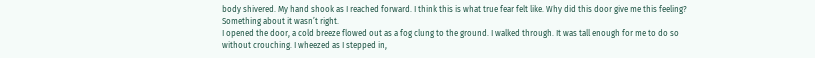body shivered. My hand shook as I reached forward. I think this is what true fear felt like. Why did this door give me this feeling?
Something about it wasn’t right.
I opened the door, a cold breeze flowed out as a fog clung to the ground. I walked through. It was tall enough for me to do so without crouching. I wheezed as I stepped in,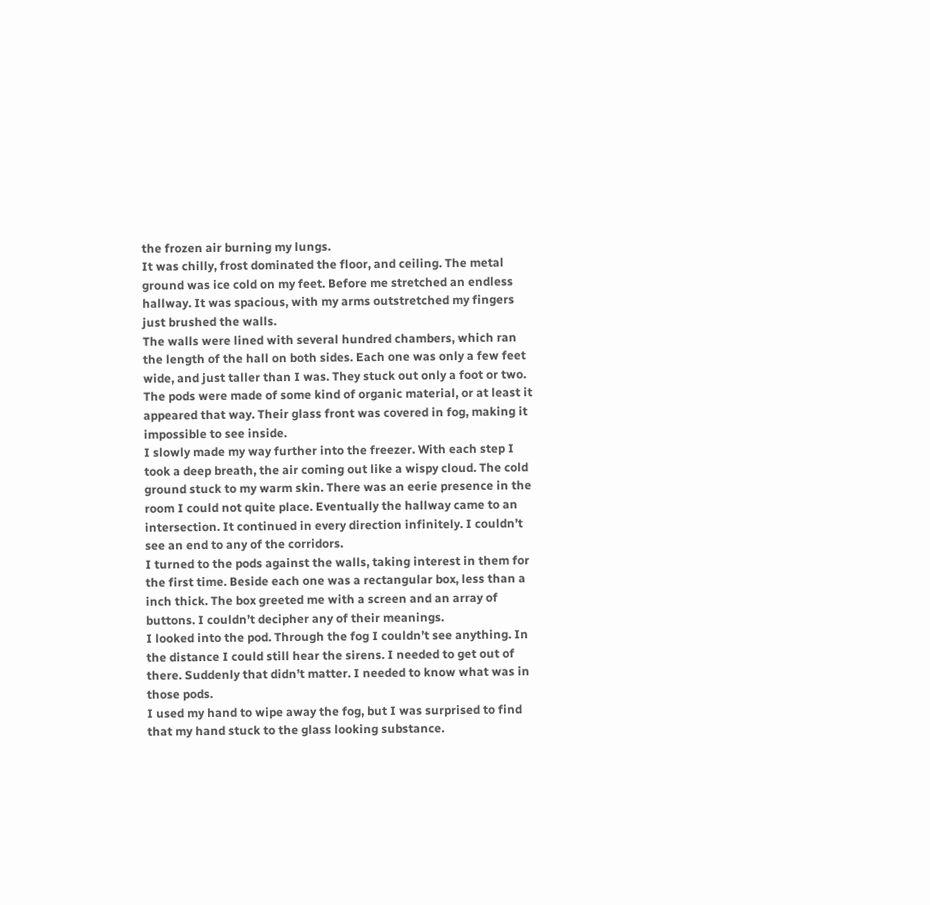the frozen air burning my lungs.
It was chilly, frost dominated the floor, and ceiling. The metal ground was ice cold on my feet. Before me stretched an endless hallway. It was spacious, with my arms outstretched my fingers just brushed the walls.
The walls were lined with several hundred chambers, which ran the length of the hall on both sides. Each one was only a few feet wide, and just taller than I was. They stuck out only a foot or two. The pods were made of some kind of organic material, or at least it appeared that way. Their glass front was covered in fog, making it impossible to see inside.
I slowly made my way further into the freezer. With each step I took a deep breath, the air coming out like a wispy cloud. The cold ground stuck to my warm skin. There was an eerie presence in the room I could not quite place. Eventually the hallway came to an intersection. It continued in every direction infinitely. I couldn’t see an end to any of the corridors.
I turned to the pods against the walls, taking interest in them for the first time. Beside each one was a rectangular box, less than a inch thick. The box greeted me with a screen and an array of buttons. I couldn’t decipher any of their meanings.
I looked into the pod. Through the fog I couldn’t see anything. In the distance I could still hear the sirens. I needed to get out of there. Suddenly that didn’t matter. I needed to know what was in those pods.
I used my hand to wipe away the fog, but I was surprised to find that my hand stuck to the glass looking substance.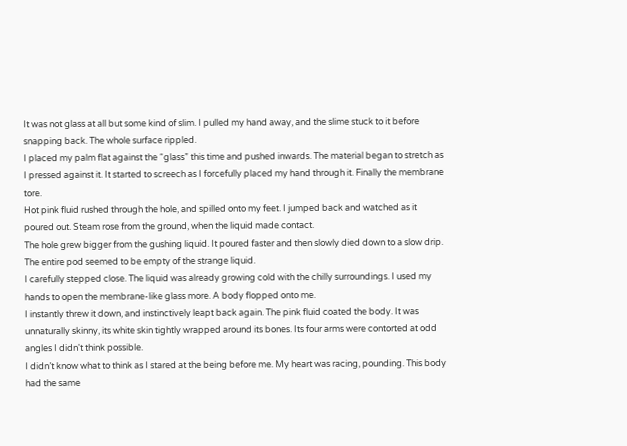It was not glass at all but some kind of slim. I pulled my hand away, and the slime stuck to it before snapping back. The whole surface rippled.
I placed my palm flat against the “glass” this time and pushed inwards. The material began to stretch as I pressed against it. It started to screech as I forcefully placed my hand through it. Finally the membrane tore.
Hot pink fluid rushed through the hole, and spilled onto my feet. I jumped back and watched as it poured out. Steam rose from the ground, when the liquid made contact.
The hole grew bigger from the gushing liquid. It poured faster and then slowly died down to a slow drip. The entire pod seemed to be empty of the strange liquid.
I carefully stepped close. The liquid was already growing cold with the chilly surroundings. I used my hands to open the membrane-like glass more. A body flopped onto me.
I instantly threw it down, and instinctively leapt back again. The pink fluid coated the body. It was unnaturally skinny, its white skin tightly wrapped around its bones. Its four arms were contorted at odd angles I didn't think possible.
I didn’t know what to think as I stared at the being before me. My heart was racing, pounding. This body had the same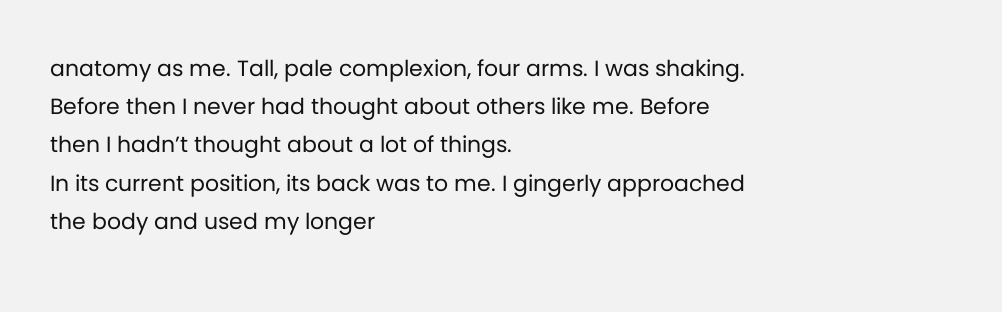anatomy as me. Tall, pale complexion, four arms. I was shaking. Before then I never had thought about others like me. Before then I hadn’t thought about a lot of things.
In its current position, its back was to me. I gingerly approached the body and used my longer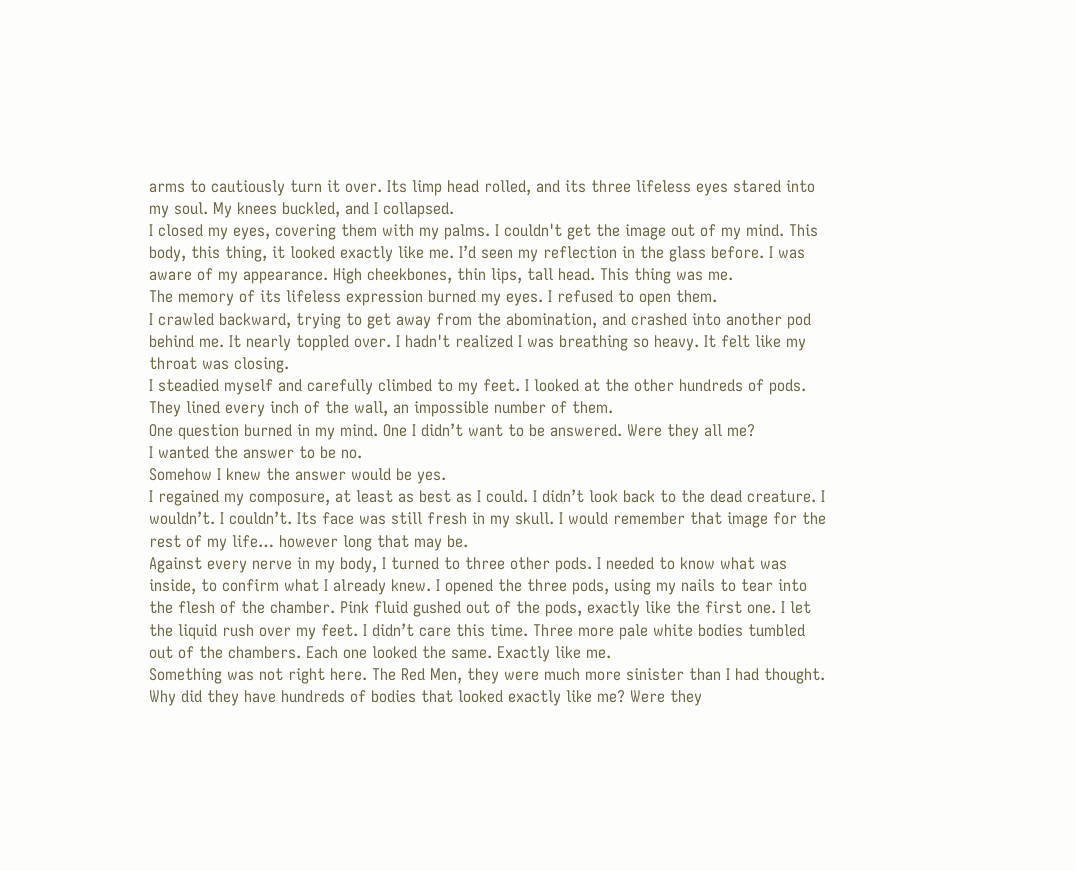arms to cautiously turn it over. Its limp head rolled, and its three lifeless eyes stared into my soul. My knees buckled, and I collapsed.
I closed my eyes, covering them with my palms. I couldn't get the image out of my mind. This body, this thing, it looked exactly like me. I’d seen my reflection in the glass before. I was aware of my appearance. High cheekbones, thin lips, tall head. This thing was me.
The memory of its lifeless expression burned my eyes. I refused to open them.
I crawled backward, trying to get away from the abomination, and crashed into another pod behind me. It nearly toppled over. I hadn't realized I was breathing so heavy. It felt like my throat was closing.
I steadied myself and carefully climbed to my feet. I looked at the other hundreds of pods. They lined every inch of the wall, an impossible number of them.
One question burned in my mind. One I didn’t want to be answered. Were they all me?
I wanted the answer to be no.
Somehow I knew the answer would be yes.
I regained my composure, at least as best as I could. I didn’t look back to the dead creature. I wouldn’t. I couldn’t. Its face was still fresh in my skull. I would remember that image for the rest of my life… however long that may be.
Against every nerve in my body, I turned to three other pods. I needed to know what was inside, to confirm what I already knew. I opened the three pods, using my nails to tear into the flesh of the chamber. Pink fluid gushed out of the pods, exactly like the first one. I let the liquid rush over my feet. I didn’t care this time. Three more pale white bodies tumbled out of the chambers. Each one looked the same. Exactly like me.
Something was not right here. The Red Men, they were much more sinister than I had thought. Why did they have hundreds of bodies that looked exactly like me? Were they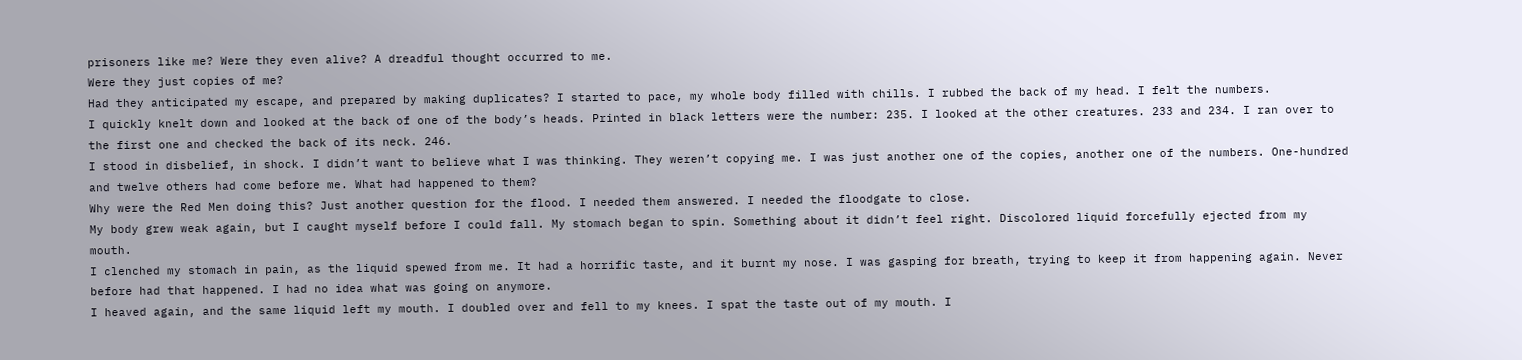prisoners like me? Were they even alive? A dreadful thought occurred to me.
Were they just copies of me?
Had they anticipated my escape, and prepared by making duplicates? I started to pace, my whole body filled with chills. I rubbed the back of my head. I felt the numbers.
I quickly knelt down and looked at the back of one of the body’s heads. Printed in black letters were the number: 235. I looked at the other creatures. 233 and 234. I ran over to the first one and checked the back of its neck. 246.
I stood in disbelief, in shock. I didn’t want to believe what I was thinking. They weren’t copying me. I was just another one of the copies, another one of the numbers. One-hundred and twelve others had come before me. What had happened to them?
Why were the Red Men doing this? Just another question for the flood. I needed them answered. I needed the floodgate to close.
My body grew weak again, but I caught myself before I could fall. My stomach began to spin. Something about it didn’t feel right. Discolored liquid forcefully ejected from my mouth.
I clenched my stomach in pain, as the liquid spewed from me. It had a horrific taste, and it burnt my nose. I was gasping for breath, trying to keep it from happening again. Never before had that happened. I had no idea what was going on anymore.
I heaved again, and the same liquid left my mouth. I doubled over and fell to my knees. I spat the taste out of my mouth. I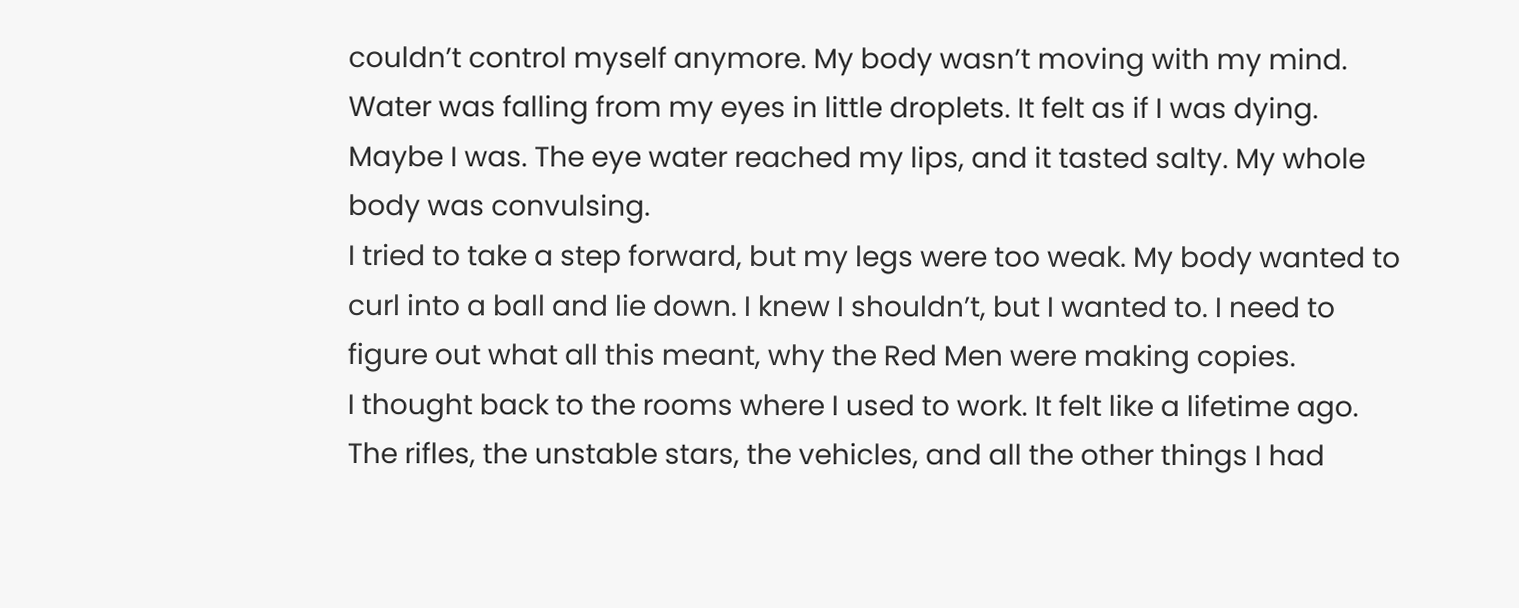couldn’t control myself anymore. My body wasn’t moving with my mind. Water was falling from my eyes in little droplets. It felt as if I was dying. Maybe I was. The eye water reached my lips, and it tasted salty. My whole body was convulsing.
I tried to take a step forward, but my legs were too weak. My body wanted to curl into a ball and lie down. I knew I shouldn’t, but I wanted to. I need to figure out what all this meant, why the Red Men were making copies.
I thought back to the rooms where I used to work. It felt like a lifetime ago. The rifles, the unstable stars, the vehicles, and all the other things I had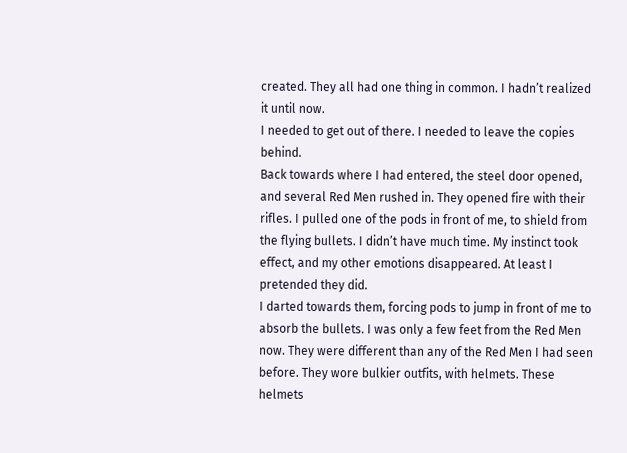created. They all had one thing in common. I hadn’t realized it until now.
I needed to get out of there. I needed to leave the copies behind.
Back towards where I had entered, the steel door opened,  and several Red Men rushed in. They opened fire with their rifles. I pulled one of the pods in front of me, to shield from the flying bullets. I didn’t have much time. My instinct took effect, and my other emotions disappeared. At least I pretended they did.
I darted towards them, forcing pods to jump in front of me to absorb the bullets. I was only a few feet from the Red Men now. They were different than any of the Red Men I had seen before. They wore bulkier outfits, with helmets. These helmets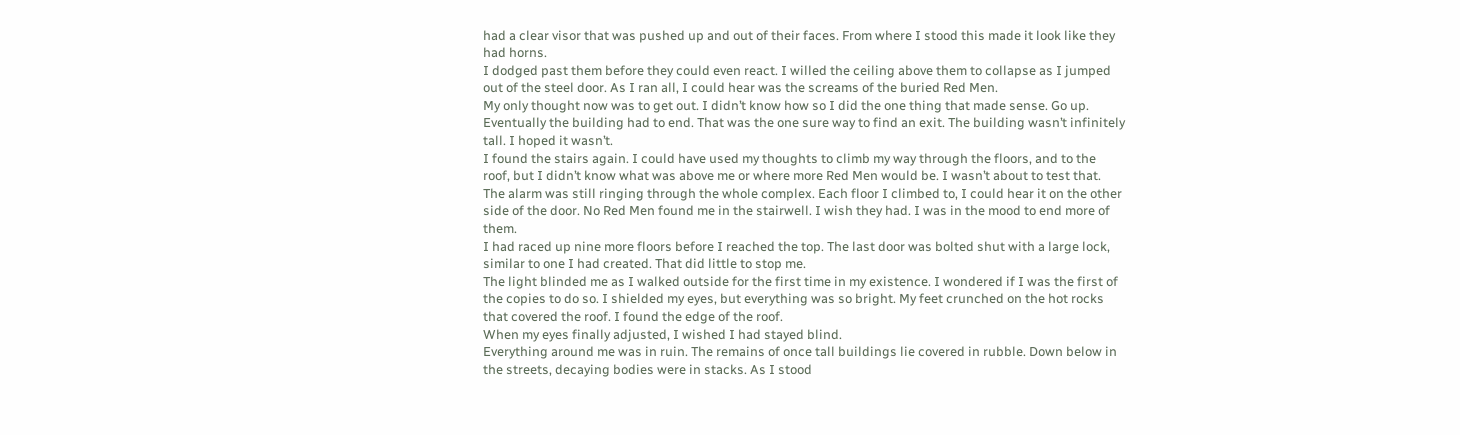had a clear visor that was pushed up and out of their faces. From where I stood this made it look like they had horns.
I dodged past them before they could even react. I willed the ceiling above them to collapse as I jumped out of the steel door. As I ran all, I could hear was the screams of the buried Red Men.
My only thought now was to get out. I didn’t know how so I did the one thing that made sense. Go up. Eventually the building had to end. That was the one sure way to find an exit. The building wasn’t infinitely tall. I hoped it wasn’t.
I found the stairs again. I could have used my thoughts to climb my way through the floors, and to the roof, but I didn’t know what was above me or where more Red Men would be. I wasn’t about to test that.
The alarm was still ringing through the whole complex. Each floor I climbed to, I could hear it on the other side of the door. No Red Men found me in the stairwell. I wish they had. I was in the mood to end more of them.
I had raced up nine more floors before I reached the top. The last door was bolted shut with a large lock, similar to one I had created. That did little to stop me.
The light blinded me as I walked outside for the first time in my existence. I wondered if I was the first of the copies to do so. I shielded my eyes, but everything was so bright. My feet crunched on the hot rocks that covered the roof. I found the edge of the roof.
When my eyes finally adjusted, I wished I had stayed blind.
Everything around me was in ruin. The remains of once tall buildings lie covered in rubble. Down below in the streets, decaying bodies were in stacks. As I stood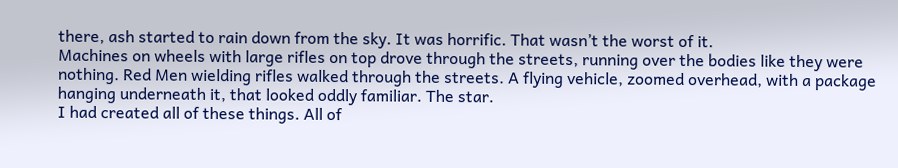there, ash started to rain down from the sky. It was horrific. That wasn’t the worst of it.
Machines on wheels with large rifles on top drove through the streets, running over the bodies like they were nothing. Red Men wielding rifles walked through the streets. A flying vehicle, zoomed overhead, with a package hanging underneath it, that looked oddly familiar. The star.
I had created all of these things. All of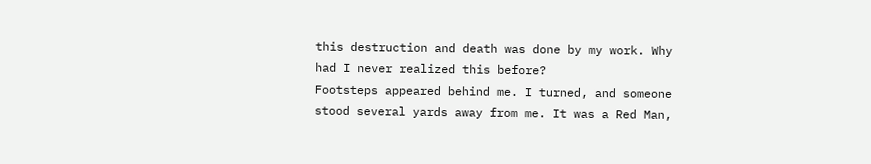this destruction and death was done by my work. Why had I never realized this before?
Footsteps appeared behind me. I turned, and someone stood several yards away from me. It was a Red Man,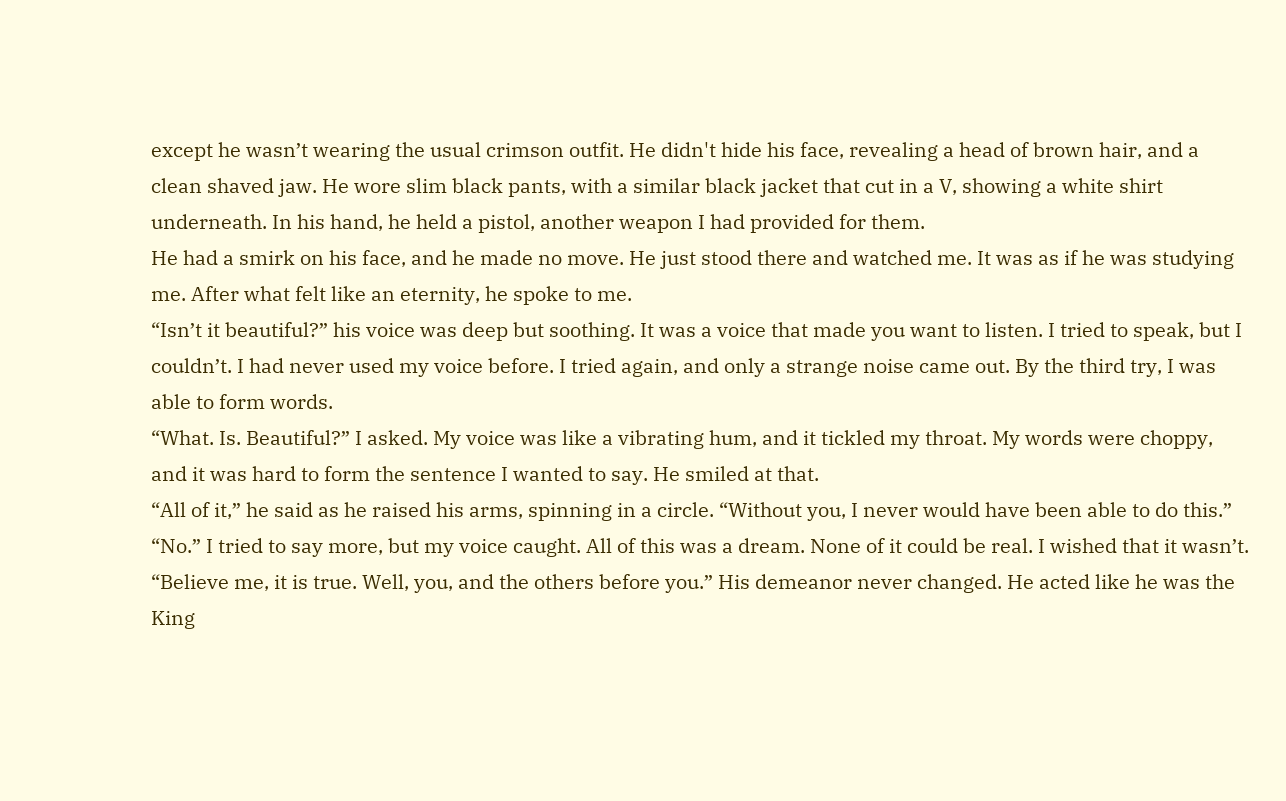except he wasn’t wearing the usual crimson outfit. He didn't hide his face, revealing a head of brown hair, and a clean shaved jaw. He wore slim black pants, with a similar black jacket that cut in a V, showing a white shirt underneath. In his hand, he held a pistol, another weapon I had provided for them.
He had a smirk on his face, and he made no move. He just stood there and watched me. It was as if he was studying me. After what felt like an eternity, he spoke to me.
“Isn’t it beautiful?” his voice was deep but soothing. It was a voice that made you want to listen. I tried to speak, but I couldn’t. I had never used my voice before. I tried again, and only a strange noise came out. By the third try, I was able to form words.
“What. Is. Beautiful?” I asked. My voice was like a vibrating hum, and it tickled my throat. My words were choppy, and it was hard to form the sentence I wanted to say. He smiled at that.
“All of it,” he said as he raised his arms, spinning in a circle. “Without you, I never would have been able to do this.”
“No.” I tried to say more, but my voice caught. All of this was a dream. None of it could be real. I wished that it wasn’t.
“Believe me, it is true. Well, you, and the others before you.” His demeanor never changed. He acted like he was the King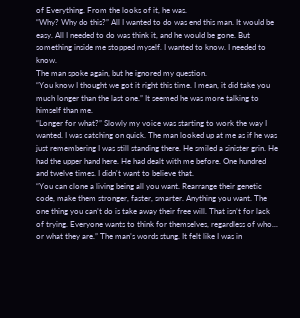of Everything. From the looks of it, he was.
“Why? Why do this?” All I wanted to do was end this man. It would be easy. All I needed to do was think it, and he would be gone. But something inside me stopped myself. I wanted to know. I needed to know.
The man spoke again, but he ignored my question.
“You know I thought we got it right this time. I mean, it did take you much longer than the last one.” It seemed he was more talking to himself than me.
“Longer for what?” Slowly my voice was starting to work the way I wanted. I was catching on quick. The man looked up at me as if he was just remembering I was still standing there. He smiled a sinister grin. He had the upper hand here. He had dealt with me before. One hundred and twelve times. I didn't want to believe that.
“You can clone a living being all you want. Rearrange their genetic code, make them stronger, faster, smarter. Anything you want. The one thing you can’t do is take away their free will. That isn’t for lack of trying. Everyone wants to think for themselves, regardless of who... or what they are.” The man’s words stung. It felt like I was in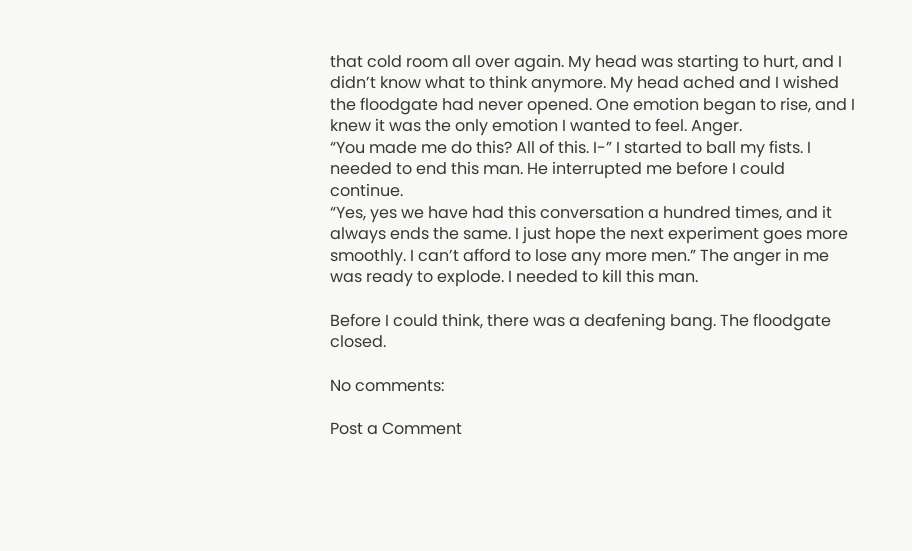that cold room all over again. My head was starting to hurt, and I didn’t know what to think anymore. My head ached and I wished the floodgate had never opened. One emotion began to rise, and I knew it was the only emotion I wanted to feel. Anger.
“You made me do this? All of this. I-” I started to ball my fists. I needed to end this man. He interrupted me before I could continue.
“Yes, yes we have had this conversation a hundred times, and it always ends the same. I just hope the next experiment goes more smoothly. I can’t afford to lose any more men.” The anger in me was ready to explode. I needed to kill this man.

Before I could think, there was a deafening bang. The floodgate closed.

No comments:

Post a Comment